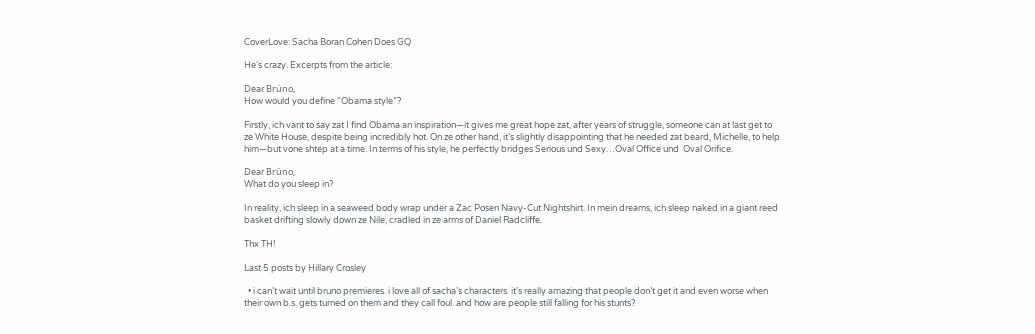CoverLove: Sacha Boran Cohen Does GQ

He’s crazy. Excerpts from the article:

Dear Brüno,
How would you define “Obama style”?

Firstly, ich vant to say zat I find Obama an inspiration—it gives me great hope zat, after years of struggle, someone can at last get to ze White House, despite being incredibly hot. On ze other hand, it’s slightly disappointing that he needed zat beard, Michelle, to help him—but vone shtep at a time. In terms of his style, he perfectly bridges Serious und Sexy…Oval Office und  Oval Orifice.

Dear Brüno,
What do you sleep in?

In reality, ich sleep in a seaweed body wrap under a Zac Posen Navy-Cut Nightshirt. In mein dreams, ich sleep naked in a giant reed basket drifting slowly down ze Nile, cradled in ze arms of Daniel Radcliffe.

Thx TH!

Last 5 posts by Hillary Crosley

  • i can’t wait until bruno premieres. i love all of sacha’s characters. it’s really amazing that people don’t get it and even worse when their own b.s. gets turned on them and they call foul. and how are people still falling for his stunts?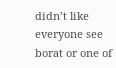didn’t like everyone see borat or one of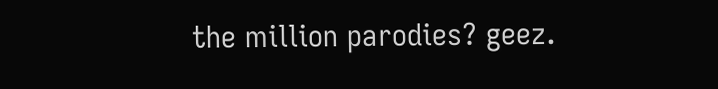the million parodies? geez.